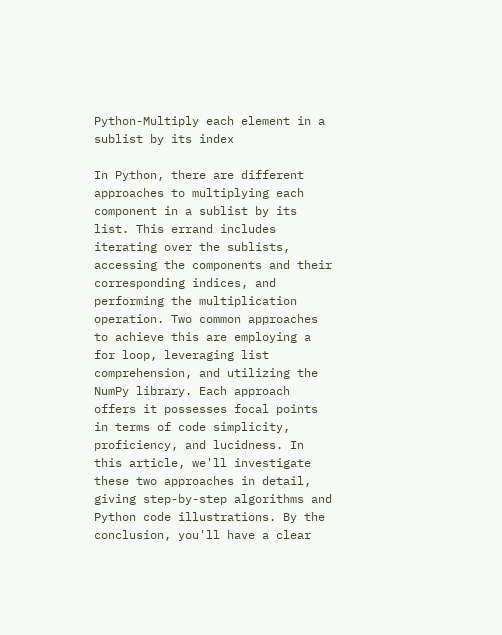Python-Multiply each element in a sublist by its index

In Python, there are different approaches to multiplying each component in a sublist by its list. This errand includes iterating over the sublists, accessing the components and their corresponding indices, and performing the multiplication operation. Two common approaches to achieve this are employing a for loop, leveraging list comprehension, and utilizing the NumPy library. Each approach offers it possesses focal points in terms of code simplicity, proficiency, and lucidness. In this article, we'll investigate these two approaches in detail, giving step-by-step algorithms and Python code illustrations. By the conclusion, you'll have a clear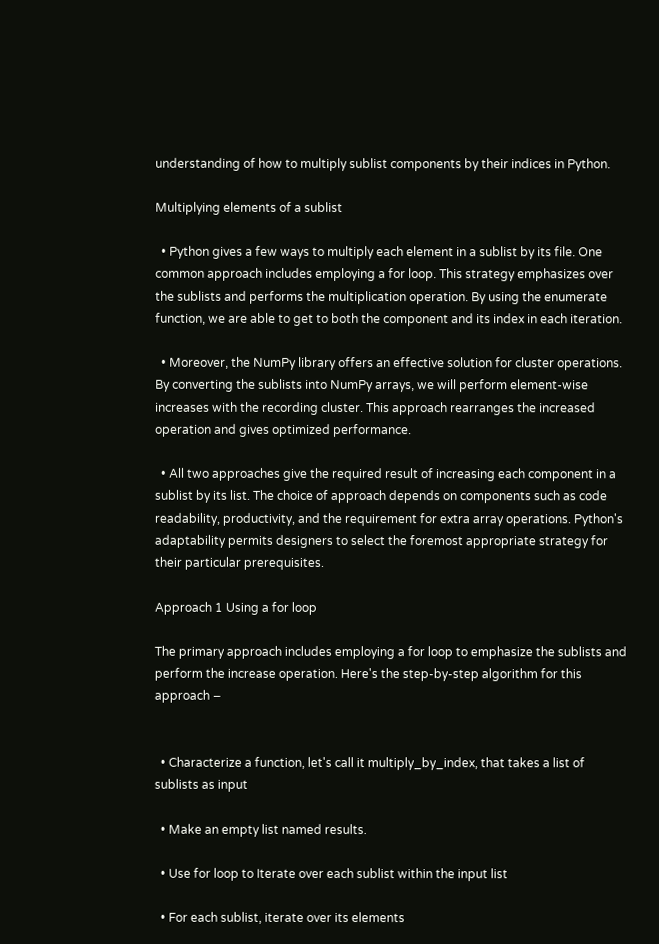understanding of how to multiply sublist components by their indices in Python.

Multiplying elements of a sublist

  • Python gives a few ways to multiply each element in a sublist by its file. One common approach includes employing a for loop. This strategy emphasizes over the sublists and performs the multiplication operation. By using the enumerate function, we are able to get to both the component and its index in each iteration.

  • Moreover, the NumPy library offers an effective solution for cluster operations. By converting the sublists into NumPy arrays, we will perform element-wise increases with the recording cluster. This approach rearranges the increased operation and gives optimized performance.

  • All two approaches give the required result of increasing each component in a sublist by its list. The choice of approach depends on components such as code readability, productivity, and the requirement for extra array operations. Python's adaptability permits designers to select the foremost appropriate strategy for their particular prerequisites.

Approach 1 Using a for loop

The primary approach includes employing a for loop to emphasize the sublists and perform the increase operation. Here's the step-by-step algorithm for this approach −


  • Characterize a function, let's call it multiply_by_index, that takes a list of sublists as input

  • Make an empty list named results.

  • Use for loop to Iterate over each sublist within the input list

  • For each sublist, iterate over its elements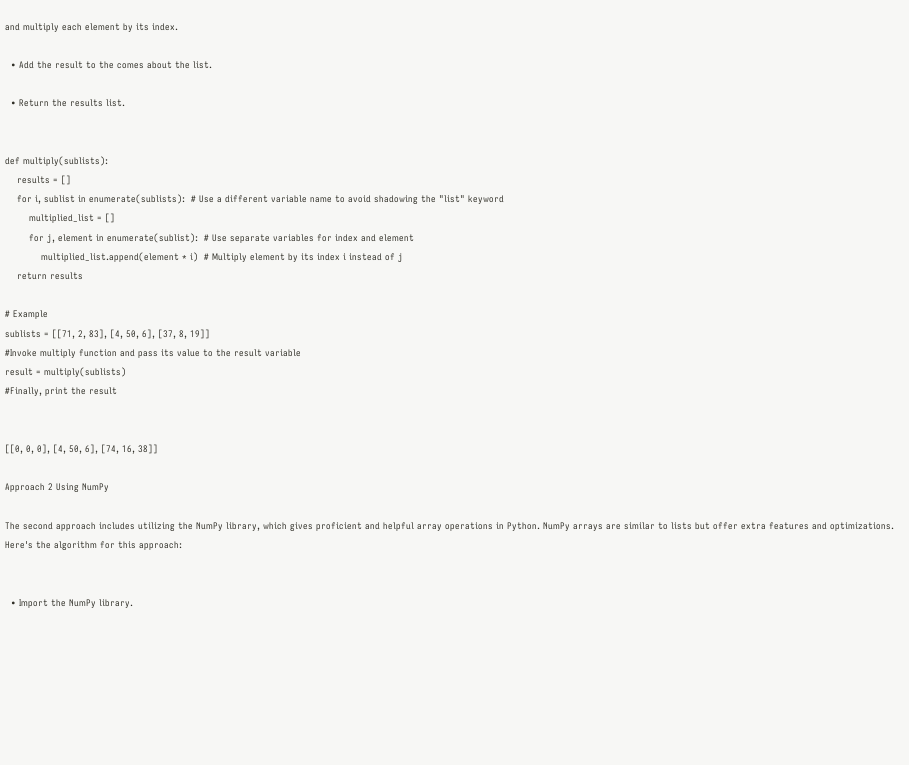and multiply each element by its index.

  • Add the result to the comes about the list.

  • Return the results list.


def multiply(sublists):
    results = []
    for i, sublist in enumerate(sublists):  # Use a different variable name to avoid shadowing the "list" keyword
        multiplied_list = []
        for j, element in enumerate(sublist):  # Use separate variables for index and element
            multiplied_list.append(element * i)  # Multiply element by its index i instead of j
    return results

# Example
sublists = [[71, 2, 83], [4, 50, 6], [37, 8, 19]]
#Invoke multiply function and pass its value to the result variable
result = multiply(sublists)
#Finally, print the result


[[0, 0, 0], [4, 50, 6], [74, 16, 38]]

Approach 2 Using NumPy

The second approach includes utilizing the NumPy library, which gives proficient and helpful array operations in Python. NumPy arrays are similar to lists but offer extra features and optimizations. Here's the algorithm for this approach:


  • Import the NumPy library.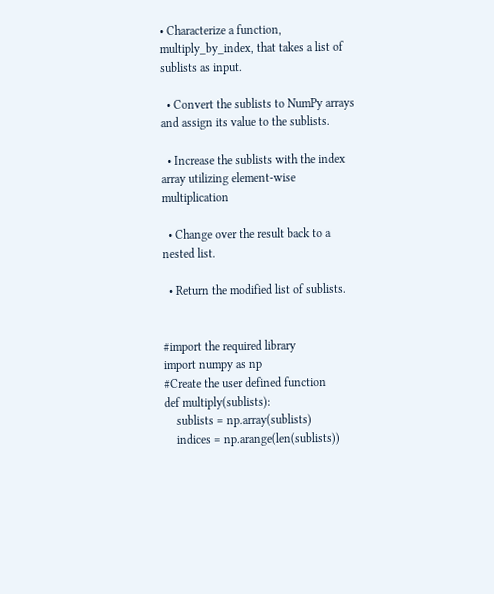• Characterize a function, multiply_by_index, that takes a list of sublists as input.

  • Convert the sublists to NumPy arrays and assign its value to the sublists.

  • Increase the sublists with the index array utilizing element-wise multiplication

  • Change over the result back to a nested list.

  • Return the modified list of sublists.


#import the required library
import numpy as np
#Create the user defined function
def multiply(sublists):
    sublists = np.array(sublists)
    indices = np.arange(len(sublists))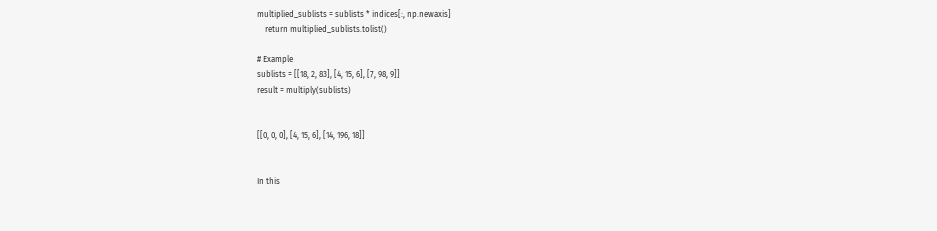multiplied_sublists = sublists * indices[:, np.newaxis]
    return multiplied_sublists.tolist()

# Example
sublists = [[18, 2, 83], [4, 15, 6], [7, 98, 9]]
result = multiply(sublists)


[[0, 0, 0], [4, 15, 6], [14, 196, 18]]


In this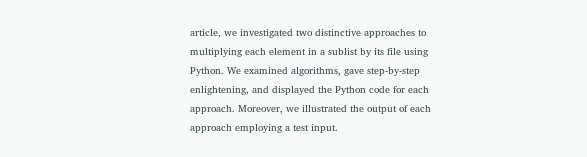article, we investigated two distinctive approaches to multiplying each element in a sublist by its file using Python. We examined algorithms, gave step-by-step enlightening, and displayed the Python code for each approach. Moreover, we illustrated the output of each approach employing a test input.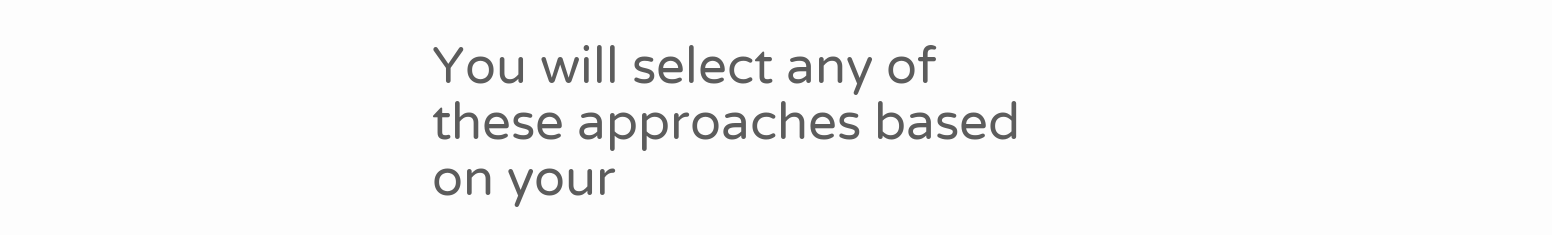You will select any of these approaches based on your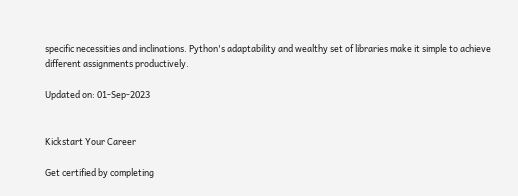specific necessities and inclinations. Python's adaptability and wealthy set of libraries make it simple to achieve different assignments productively.

Updated on: 01-Sep-2023


Kickstart Your Career

Get certified by completing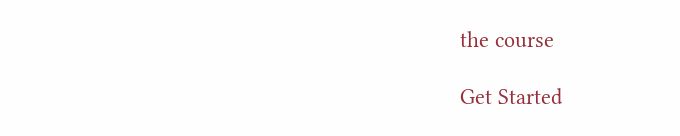the course

Get Started